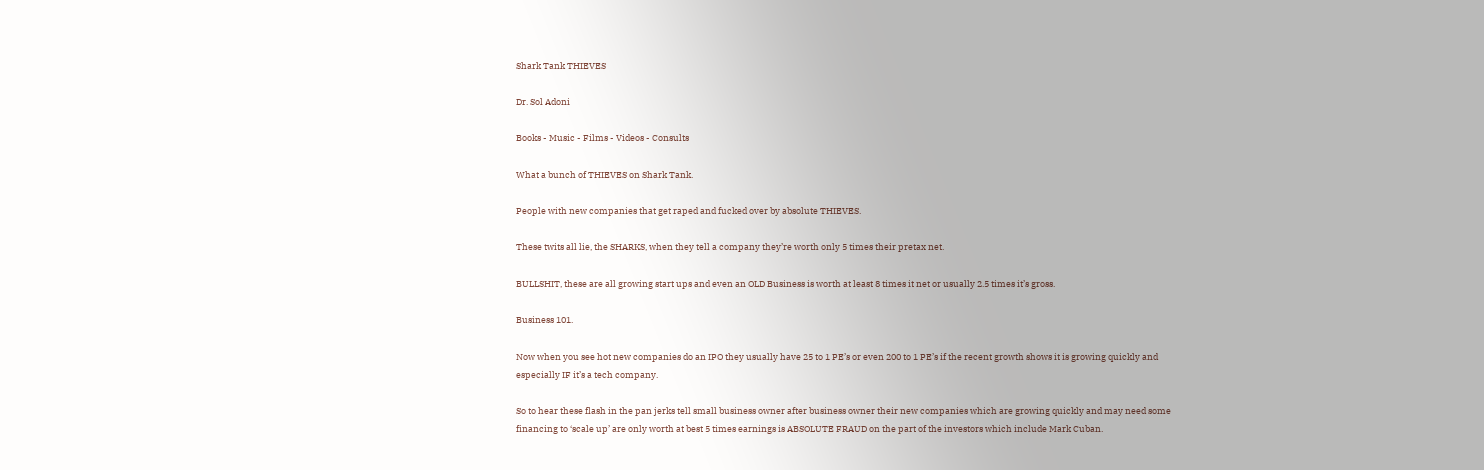Shark Tank THIEVES

Dr. Sol Adoni

Books - Music - Films - Videos - Consults

What a bunch of THIEVES on Shark Tank.

People with new companies that get raped and fucked over by absolute THIEVES.

These twits all lie, the SHARKS, when they tell a company they’re worth only 5 times their pretax net.

BULLSHIT, these are all growing start ups and even an OLD Business is worth at least 8 times it net or usually 2.5 times it’s gross.

Business 101.

Now when you see hot new companies do an IPO they usually have 25 to 1 PE’s or even 200 to 1 PE’s if the recent growth shows it is growing quickly and especially IF it’s a tech company.

So to hear these flash in the pan jerks tell small business owner after business owner their new companies which are growing quickly and may need some financing to ‘scale up’ are only worth at best 5 times earnings is ABSOLUTE FRAUD on the part of the investors which include Mark Cuban.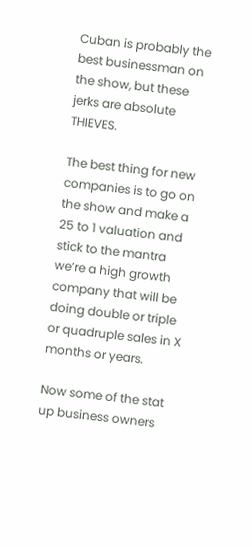Cuban is probably the best businessman on the show, but these jerks are absolute THIEVES.

The best thing for new companies is to go on the show and make a 25 to 1 valuation and stick to the mantra we’re a high growth company that will be doing double or triple or quadruple sales in X months or years.

Now some of the stat up business owners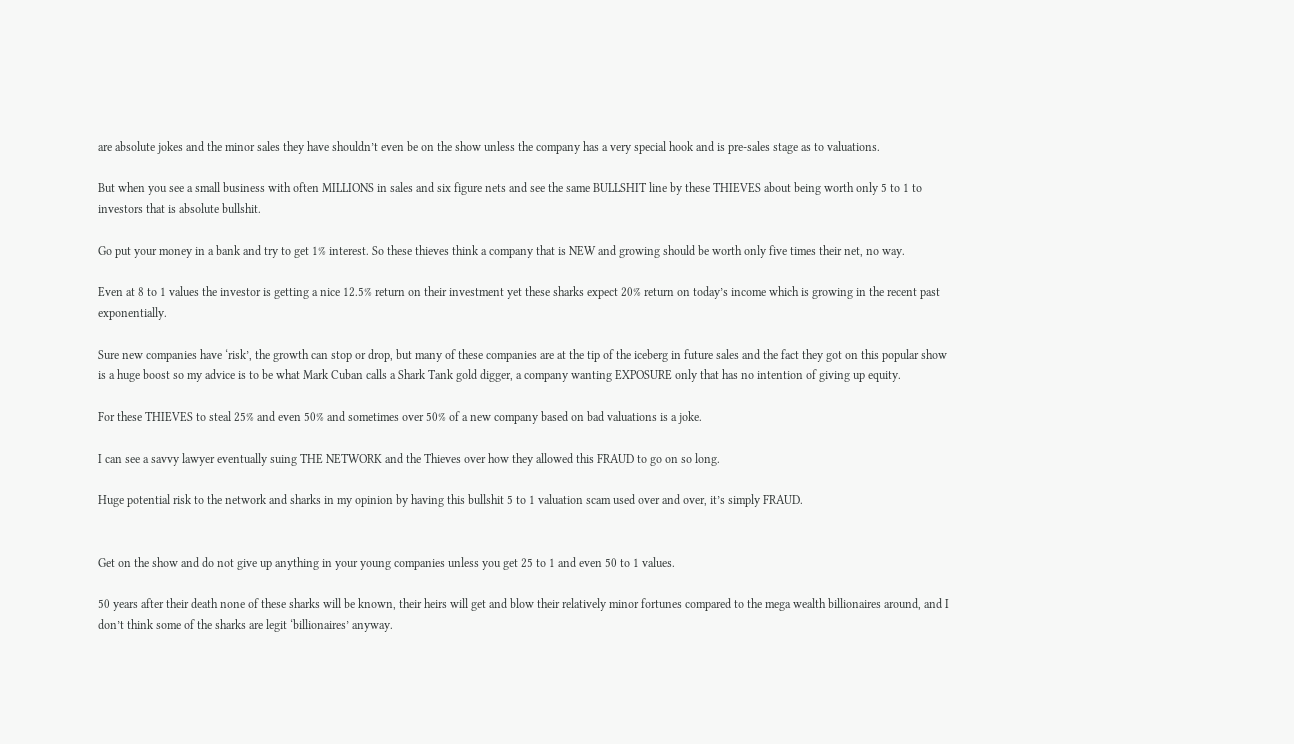are absolute jokes and the minor sales they have shouldn’t even be on the show unless the company has a very special hook and is pre-sales stage as to valuations.

But when you see a small business with often MILLIONS in sales and six figure nets and see the same BULLSHIT line by these THIEVES about being worth only 5 to 1 to investors that is absolute bullshit.

Go put your money in a bank and try to get 1% interest. So these thieves think a company that is NEW and growing should be worth only five times their net, no way.

Even at 8 to 1 values the investor is getting a nice 12.5% return on their investment yet these sharks expect 20% return on today’s income which is growing in the recent past exponentially.

Sure new companies have ‘risk’, the growth can stop or drop, but many of these companies are at the tip of the iceberg in future sales and the fact they got on this popular show is a huge boost so my advice is to be what Mark Cuban calls a Shark Tank gold digger, a company wanting EXPOSURE only that has no intention of giving up equity.

For these THIEVES to steal 25% and even 50% and sometimes over 50% of a new company based on bad valuations is a joke.

I can see a savvy lawyer eventually suing THE NETWORK and the Thieves over how they allowed this FRAUD to go on so long.

Huge potential risk to the network and sharks in my opinion by having this bullshit 5 to 1 valuation scam used over and over, it’s simply FRAUD.


Get on the show and do not give up anything in your young companies unless you get 25 to 1 and even 50 to 1 values.

50 years after their death none of these sharks will be known, their heirs will get and blow their relatively minor fortunes compared to the mega wealth billionaires around, and I don’t think some of the sharks are legit ‘billionaires’ anyway.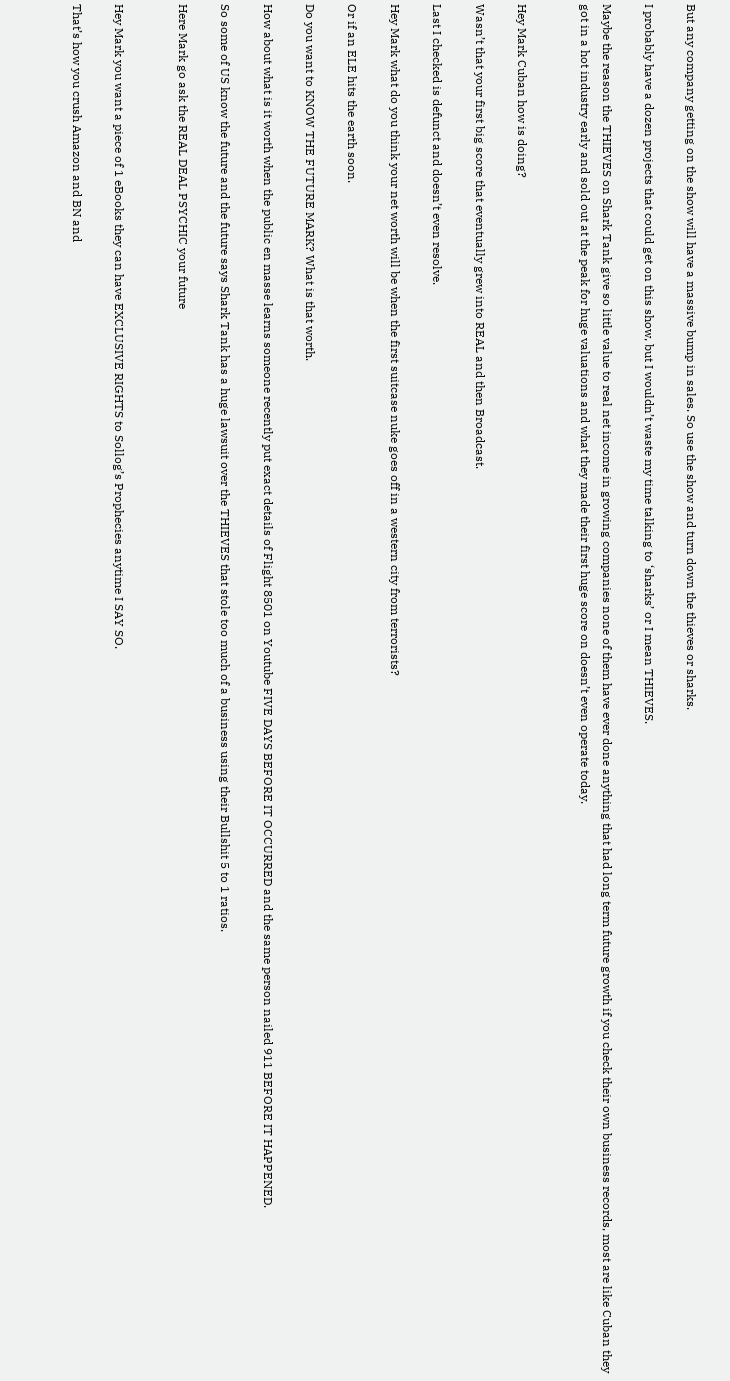But any company getting on the show will have a massive bump in sales. So use the show and turn down the thieves or sharks.

I probably have a dozen projects that could get on this show, but I wouldn’t waste my time talking to ‘sharks’ or I mean THIEVES.

Maybe the reason the THIEVES on Shark Tank give so little value to real net income in growing companies none of them have ever done anything that had long term future growth if you check their own business records, most are like Cuban they got in a hot industry early and sold out at the peak for huge valuations and what they made their first huge score on doesn’t even operate today.


Hey Mark Cuban how is doing?

Wasn’t that your first big score that eventually grew into REAL and then Broadcast.

Last I checked is defunct and doesn’t even resolve.

Hey Mark what do you think your net worth will be when the first suitcase nuke goes off in a western city from terrorists?

Or if an ELE hits the earth soon.

Do you want to KNOW THE FUTURE MARK? What is that worth.

How about what is it worth when the public en masse learns someone recently put exact details of Flight 8501 on Youtube FIVE DAYS BEFORE IT OCCURRED and the same person nailed 911 BEFORE IT HAPPENED.

So some of US know the future and the future says Shark Tank has a huge lawsuit over the THIEVES that stole too much of a business using their Bullshit 5 to 1 ratios.

Here Mark go ask the REAL DEAL PSYCHIC your future


Hey Mark you want a piece of 1 eBooks they can have EXCLUSIVE RIGHTS to Sollog’s Prophecies anytime I SAY SO.

That’s how you crush Amazon and BN and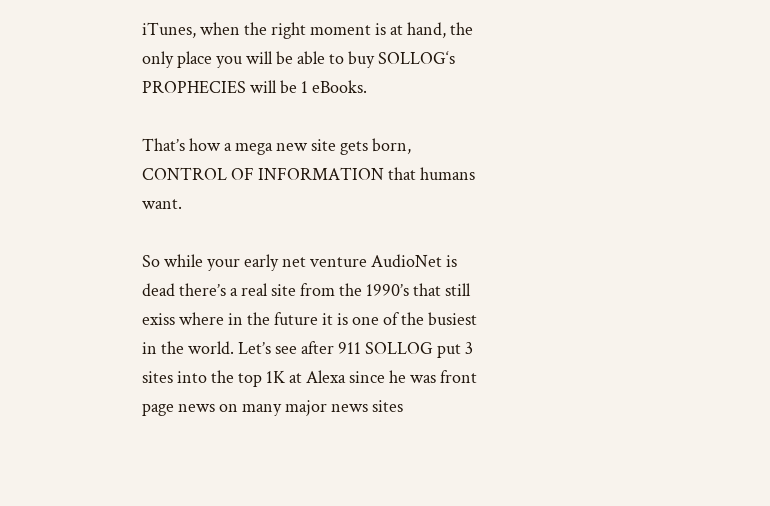iTunes, when the right moment is at hand, the only place you will be able to buy SOLLOG‘s PROPHECIES will be 1 eBooks.

That’s how a mega new site gets born, CONTROL OF INFORMATION that humans want.

So while your early net venture AudioNet is dead there’s a real site from the 1990’s that still exiss where in the future it is one of the busiest in the world. Let’s see after 911 SOLLOG put 3 sites into the top 1K at Alexa since he was front page news on many major news sites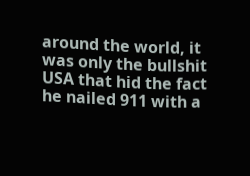around the world, it was only the bullshit USA that hid the fact he nailed 911 with a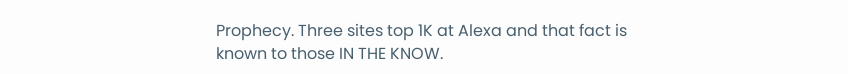Prophecy. Three sites top 1K at Alexa and that fact is known to those IN THE KNOW.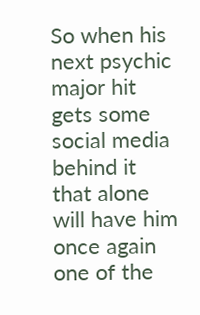So when his next psychic major hit gets some social media behind it that alone will have him once again one of the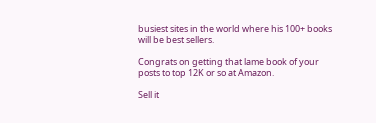busiest sites in the world where his 100+ books will be best sellers.

Congrats on getting that lame book of your posts to top 12K or so at Amazon.

Sell it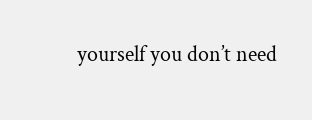yourself you don’t need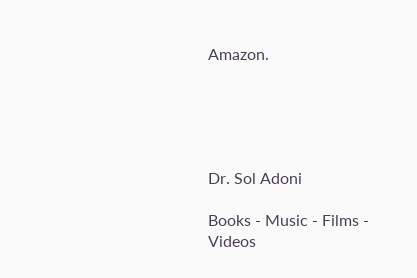Amazon.





Dr. Sol Adoni

Books - Music - Films - Videos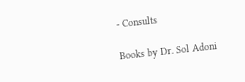- Consults

Books by Dr. Sol Adoni